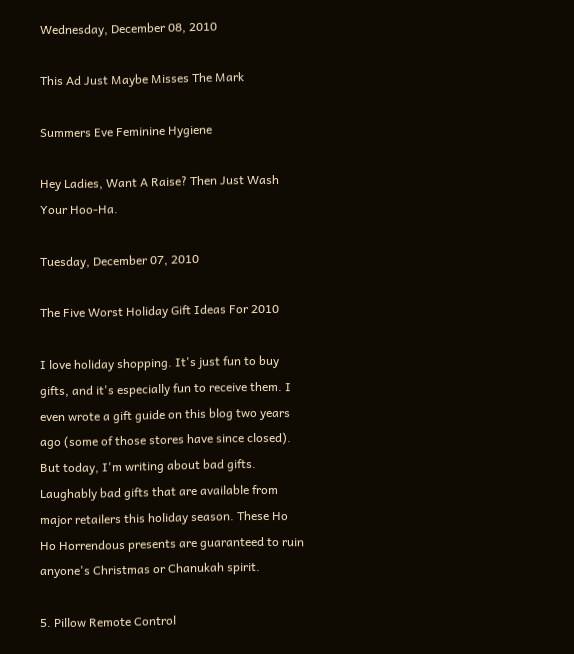Wednesday, December 08, 2010

This Ad Just Maybe Misses The Mark

Summers Eve Feminine Hygiene

Hey Ladies, Want A Raise? Then Just Wash Your Hoo-Ha.

Tuesday, December 07, 2010

The Five Worst Holiday Gift Ideas For 2010

I love holiday shopping. It's just fun to buy gifts, and it's especially fun to receive them. I even wrote a gift guide on this blog two years ago (some of those stores have since closed). But today, I'm writing about bad gifts. Laughably bad gifts that are available from major retailers this holiday season. These Ho Ho Horrendous presents are guaranteed to ruin anyone's Christmas or Chanukah spirit.

5. Pillow Remote Control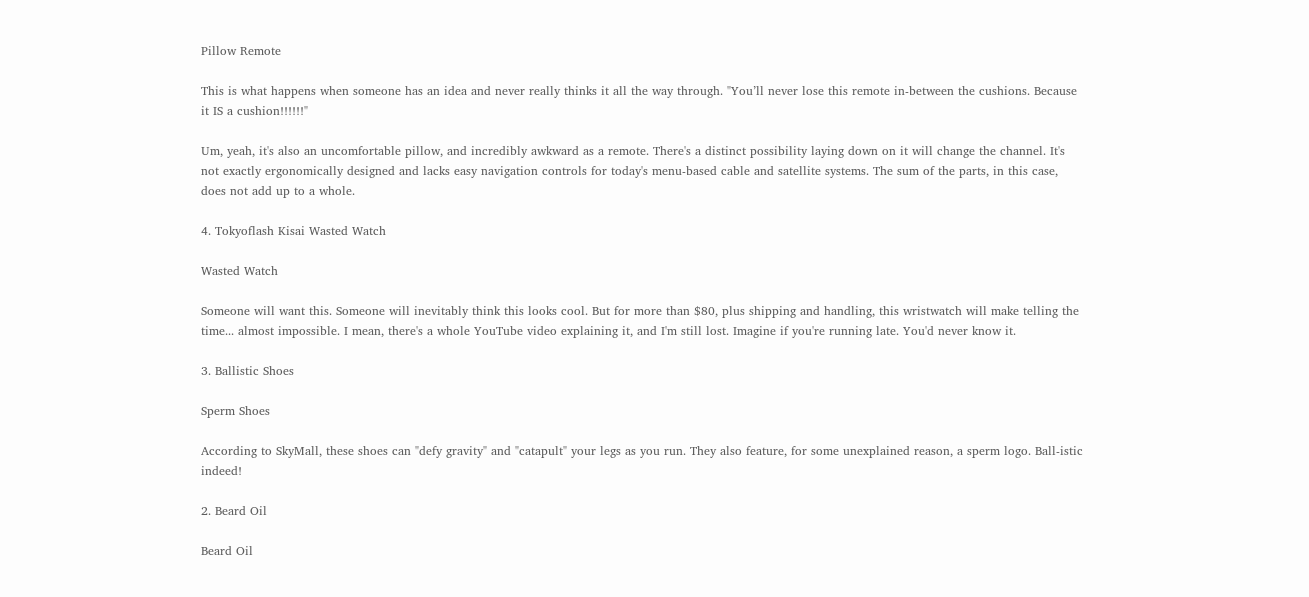Pillow Remote

This is what happens when someone has an idea and never really thinks it all the way through. "You’ll never lose this remote in-between the cushions. Because it IS a cushion!!!!!!"

Um, yeah, it's also an uncomfortable pillow, and incredibly awkward as a remote. There's a distinct possibility laying down on it will change the channel. It's not exactly ergonomically designed and lacks easy navigation controls for today's menu-based cable and satellite systems. The sum of the parts, in this case, does not add up to a whole.

4. Tokyoflash Kisai Wasted Watch

Wasted Watch

Someone will want this. Someone will inevitably think this looks cool. But for more than $80, plus shipping and handling, this wristwatch will make telling the time... almost impossible. I mean, there's a whole YouTube video explaining it, and I'm still lost. Imagine if you're running late. You'd never know it.

3. Ballistic Shoes

Sperm Shoes

According to SkyMall, these shoes can "defy gravity" and "catapult" your legs as you run. They also feature, for some unexplained reason, a sperm logo. Ball-istic indeed!

2. Beard Oil

Beard Oil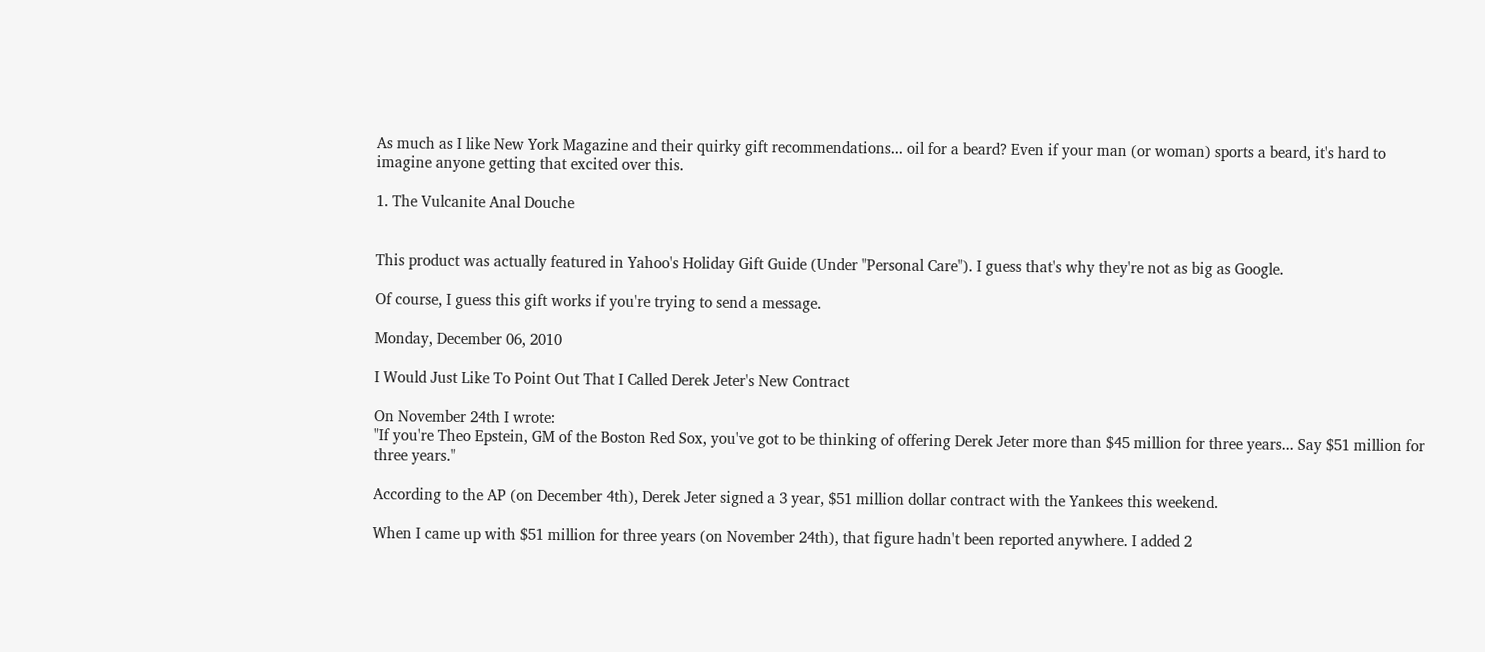As much as I like New York Magazine and their quirky gift recommendations... oil for a beard? Even if your man (or woman) sports a beard, it's hard to imagine anyone getting that excited over this.

1. The Vulcanite Anal Douche


This product was actually featured in Yahoo's Holiday Gift Guide (Under "Personal Care"). I guess that's why they're not as big as Google.

Of course, I guess this gift works if you're trying to send a message.

Monday, December 06, 2010

I Would Just Like To Point Out That I Called Derek Jeter's New Contract

On November 24th I wrote:
"If you're Theo Epstein, GM of the Boston Red Sox, you've got to be thinking of offering Derek Jeter more than $45 million for three years... Say $51 million for three years."

According to the AP (on December 4th), Derek Jeter signed a 3 year, $51 million dollar contract with the Yankees this weekend.

When I came up with $51 million for three years (on November 24th), that figure hadn't been reported anywhere. I added 2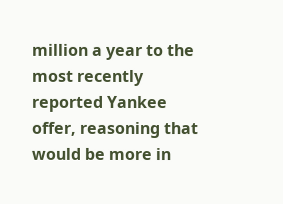million a year to the most recently reported Yankee offer, reasoning that would be more in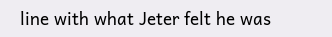line with what Jeter felt he was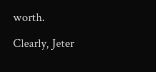worth.

Clearly, Jeter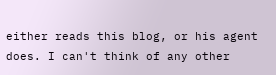either reads this blog, or his agent does. I can't think of any other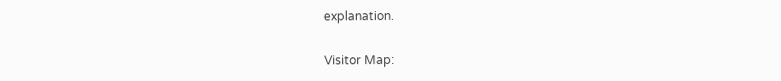explanation.

Visitor Map: